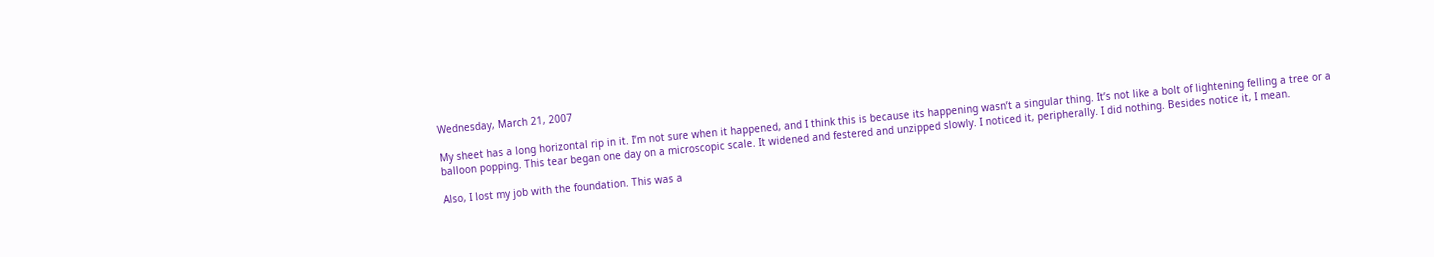Wednesday, March 21, 2007

My sheet has a long horizontal rip in it. I’m not sure when it happened, and I think this is because its happening wasn’t a singular thing. It’s not like a bolt of lightening felling a tree or a balloon popping. This tear began one day on a microscopic scale. It widened and festered and unzipped slowly. I noticed it, peripherally. I did nothing. Besides notice it, I mean.

Also, I lost my job with the foundation. This was a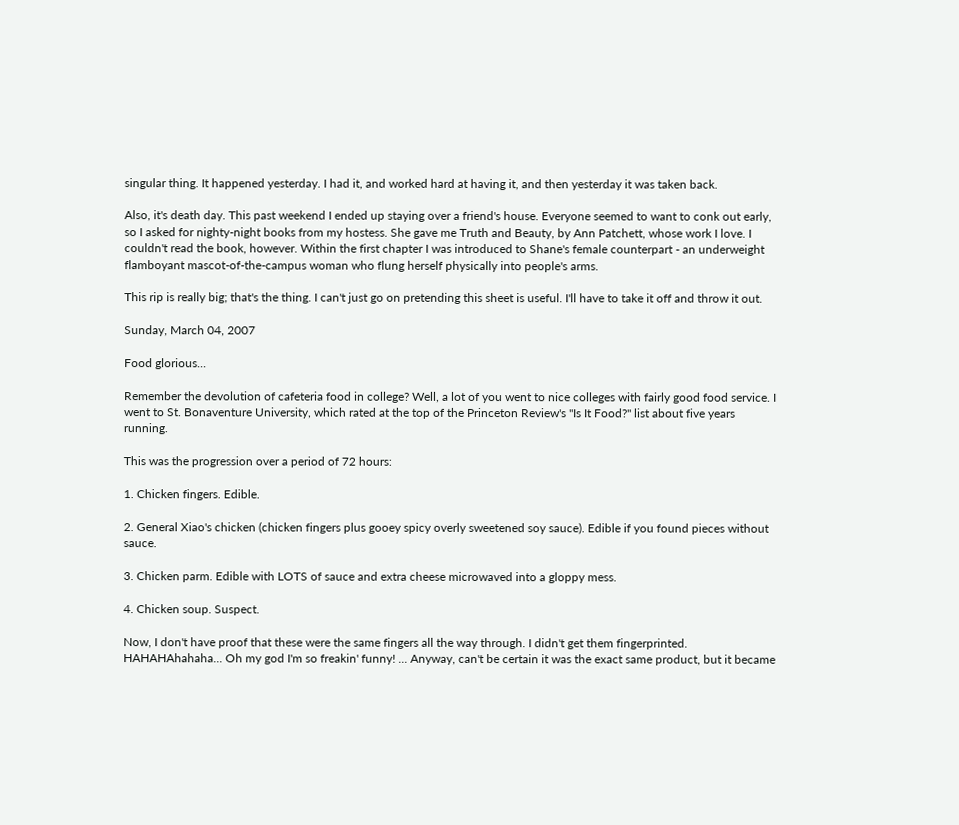singular thing. It happened yesterday. I had it, and worked hard at having it, and then yesterday it was taken back.

Also, it's death day. This past weekend I ended up staying over a friend's house. Everyone seemed to want to conk out early, so I asked for nighty-night books from my hostess. She gave me Truth and Beauty, by Ann Patchett, whose work I love. I couldn't read the book, however. Within the first chapter I was introduced to Shane's female counterpart - an underweight flamboyant mascot-of-the-campus woman who flung herself physically into people's arms.

This rip is really big; that's the thing. I can't just go on pretending this sheet is useful. I'll have to take it off and throw it out.

Sunday, March 04, 2007

Food glorious...

Remember the devolution of cafeteria food in college? Well, a lot of you went to nice colleges with fairly good food service. I went to St. Bonaventure University, which rated at the top of the Princeton Review's "Is It Food?" list about five years running.

This was the progression over a period of 72 hours:

1. Chicken fingers. Edible.

2. General Xiao's chicken (chicken fingers plus gooey spicy overly sweetened soy sauce). Edible if you found pieces without sauce.

3. Chicken parm. Edible with LOTS of sauce and extra cheese microwaved into a gloppy mess.

4. Chicken soup. Suspect.

Now, I don't have proof that these were the same fingers all the way through. I didn't get them fingerprinted. HAHAHAhahaha... Oh my god I'm so freakin' funny! ... Anyway, can't be certain it was the exact same product, but it became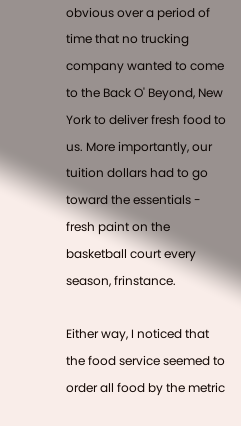obvious over a period of time that no trucking company wanted to come to the Back O' Beyond, New York to deliver fresh food to us. More importantly, our tuition dollars had to go toward the essentials - fresh paint on the basketball court every season, frinstance.

Either way, I noticed that the food service seemed to order all food by the metric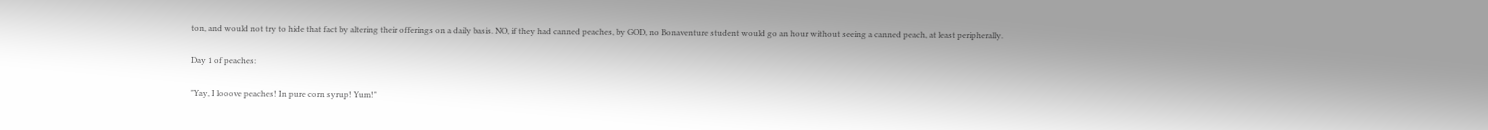ton, and would not try to hide that fact by altering their offerings on a daily basis. NO, if they had canned peaches, by GOD, no Bonaventure student would go an hour without seeing a canned peach, at least peripherally.

Day 1 of peaches:

"Yay, I looove peaches! In pure corn syrup! Yum!"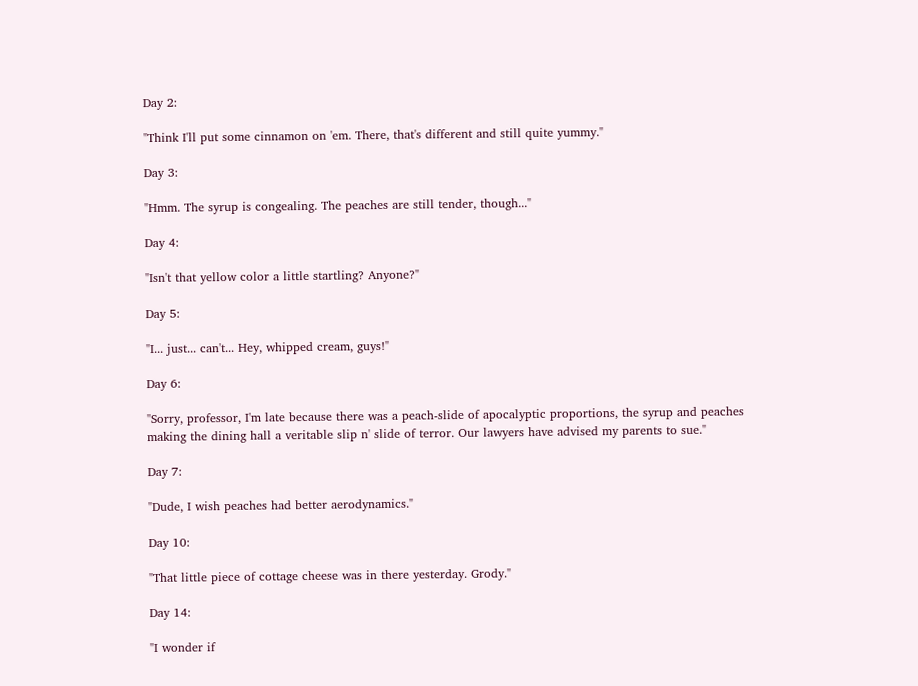Day 2:

"Think I'll put some cinnamon on 'em. There, that's different and still quite yummy."

Day 3:

"Hmm. The syrup is congealing. The peaches are still tender, though..."

Day 4:

"Isn't that yellow color a little startling? Anyone?"

Day 5:

"I... just... can't... Hey, whipped cream, guys!"

Day 6:

"Sorry, professor, I'm late because there was a peach-slide of apocalyptic proportions, the syrup and peaches making the dining hall a veritable slip n' slide of terror. Our lawyers have advised my parents to sue."

Day 7:

"Dude, I wish peaches had better aerodynamics."

Day 10:

"That little piece of cottage cheese was in there yesterday. Grody."

Day 14:

"I wonder if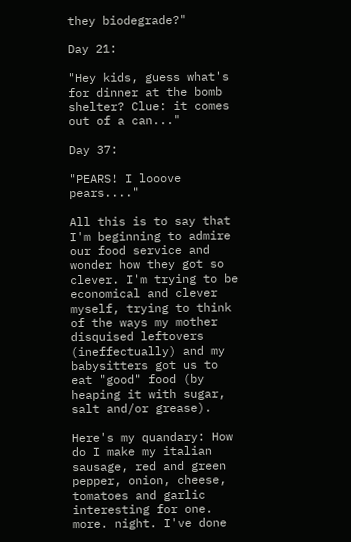they biodegrade?"

Day 21:

"Hey kids, guess what's for dinner at the bomb shelter? Clue: it comes out of a can..."

Day 37:

"PEARS! I looove pears...."

All this is to say that I'm beginning to admire our food service and wonder how they got so clever. I'm trying to be economical and clever myself, trying to think of the ways my mother disquised leftovers (ineffectually) and my babysitters got us to eat "good" food (by heaping it with sugar, salt and/or grease).

Here's my quandary: How do I make my italian sausage, red and green pepper, onion, cheese, tomatoes and garlic interesting for one. more. night. I've done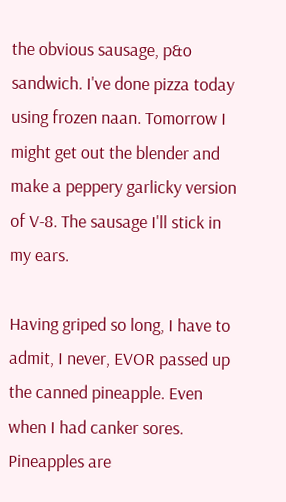the obvious sausage, p&o sandwich. I've done pizza today using frozen naan. Tomorrow I might get out the blender and make a peppery garlicky version of V-8. The sausage I'll stick in my ears.

Having griped so long, I have to admit, I never, EVOR passed up the canned pineapple. Even when I had canker sores. Pineapples are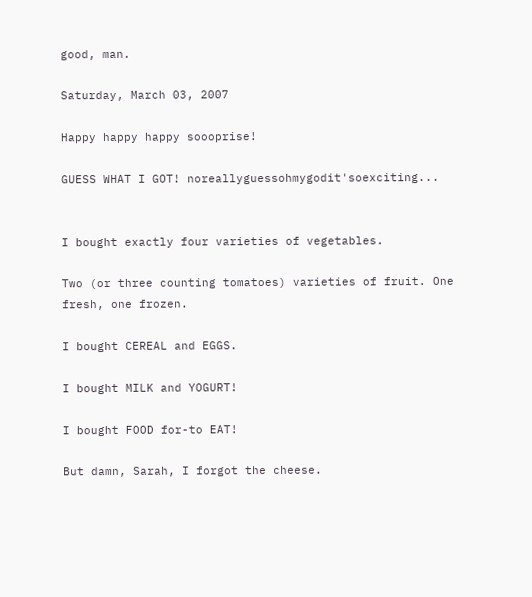good, man.

Saturday, March 03, 2007

Happy happy happy soooprise!

GUESS WHAT I GOT! noreallyguessohmygodit'soexciting...


I bought exactly four varieties of vegetables.

Two (or three counting tomatoes) varieties of fruit. One fresh, one frozen.

I bought CEREAL and EGGS.

I bought MILK and YOGURT!

I bought FOOD for-to EAT!

But damn, Sarah, I forgot the cheese.